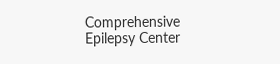Comprehensive Epilepsy Center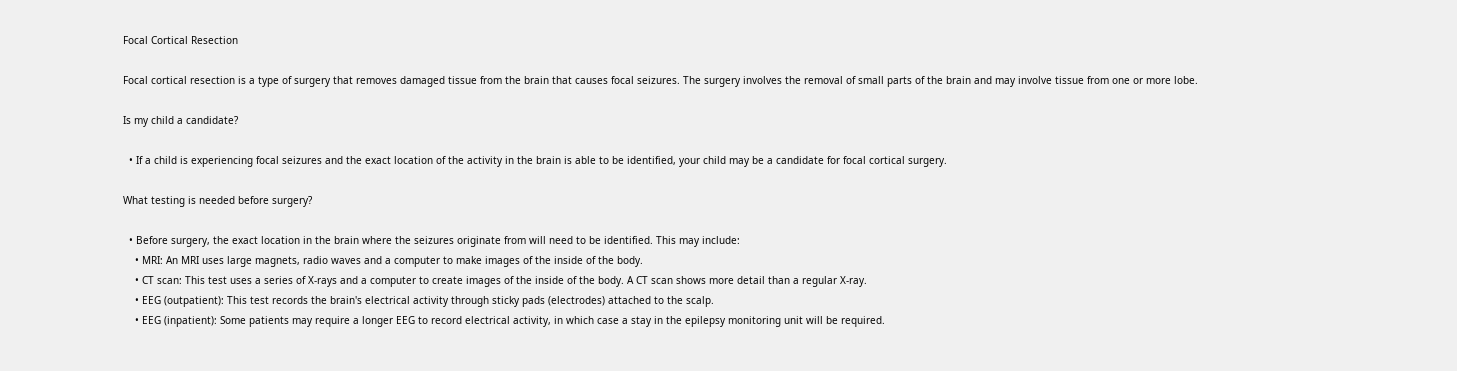Focal Cortical Resection

Focal cortical resection is a type of surgery that removes damaged tissue from the brain that causes focal seizures. The surgery involves the removal of small parts of the brain and may involve tissue from one or more lobe.

Is my child a candidate?

  • If a child is experiencing focal seizures and the exact location of the activity in the brain is able to be identified, your child may be a candidate for focal cortical surgery.

What testing is needed before surgery?

  • Before surgery, the exact location in the brain where the seizures originate from will need to be identified. This may include:
    • MRI: An MRI uses large magnets, radio waves and a computer to make images of the inside of the body.
    • CT scan: This test uses a series of X-rays and a computer to create images of the inside of the body. A CT scan shows more detail than a regular X-ray.
    • EEG (outpatient): This test records the brain's electrical activity through sticky pads (electrodes) attached to the scalp.
    • EEG (inpatient): Some patients may require a longer EEG to record electrical activity, in which case a stay in the epilepsy monitoring unit will be required.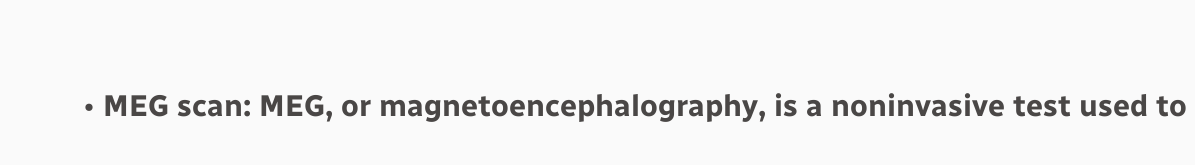• MEG scan: MEG, or magnetoencephalography, is a noninvasive test used to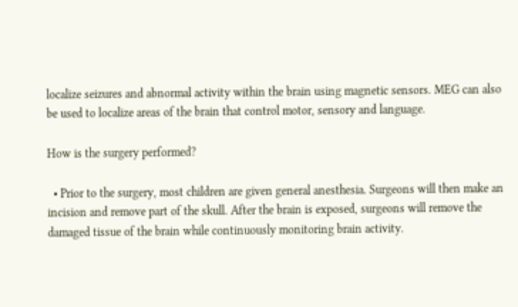localize seizures and abnormal activity within the brain using magnetic sensors. MEG can also be used to localize areas of the brain that control motor, sensory and language.

How is the surgery performed?

  • Prior to the surgery, most children are given general anesthesia. Surgeons will then make an incision and remove part of the skull. After the brain is exposed, surgeons will remove the damaged tissue of the brain while continuously monitoring brain activity.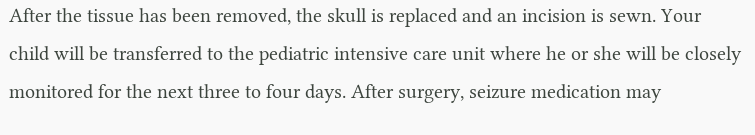After the tissue has been removed, the skull is replaced and an incision is sewn. Your child will be transferred to the pediatric intensive care unit where he or she will be closely monitored for the next three to four days. After surgery, seizure medication may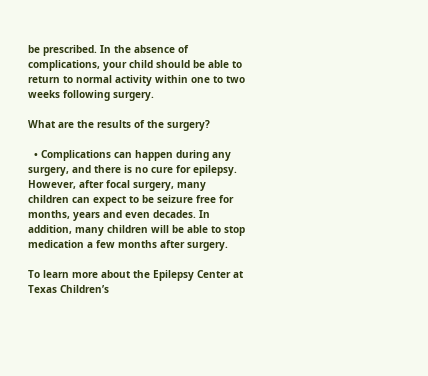be prescribed. In the absence of complications, your child should be able to return to normal activity within one to two weeks following surgery.

What are the results of the surgery?

  • Complications can happen during any surgery, and there is no cure for epilepsy. However, after focal surgery, many children can expect to be seizure free for months, years and even decades. In addition, many children will be able to stop medication a few months after surgery.

To learn more about the Epilepsy Center at Texas Children’s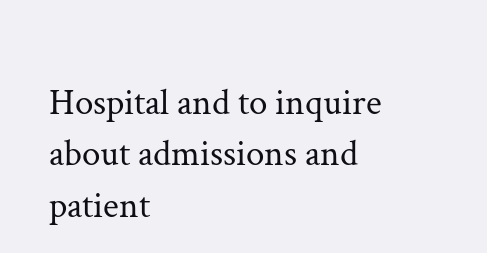Hospital and to inquire about admissions and patient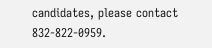candidates, please contact 832-822-0959.